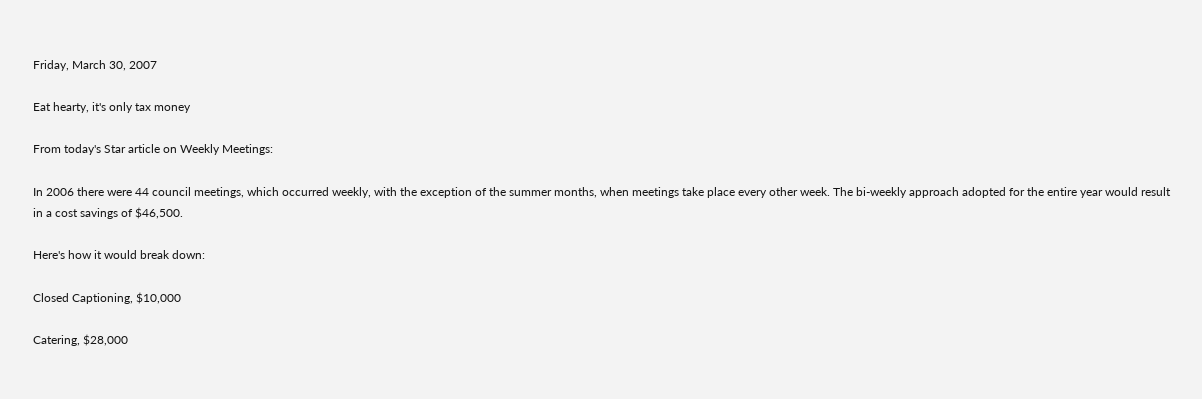Friday, March 30, 2007

Eat hearty, it's only tax money

From today's Star article on Weekly Meetings:

In 2006 there were 44 council meetings, which occurred weekly, with the exception of the summer months, when meetings take place every other week. The bi-weekly approach adopted for the entire year would result in a cost savings of $46,500.

Here's how it would break down:

Closed Captioning, $10,000

Catering, $28,000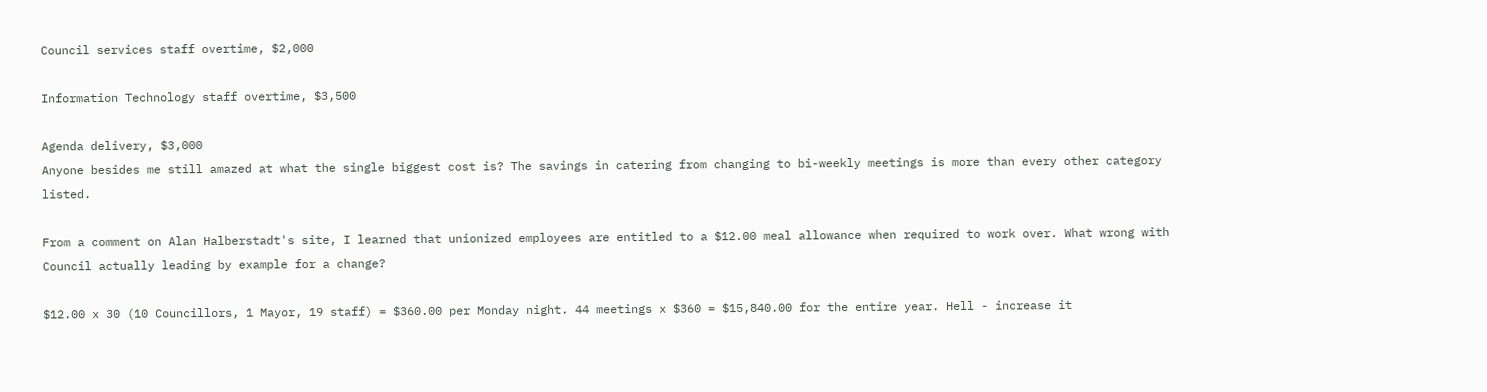Council services staff overtime, $2,000

Information Technology staff overtime, $3,500

Agenda delivery, $3,000
Anyone besides me still amazed at what the single biggest cost is? The savings in catering from changing to bi-weekly meetings is more than every other category listed.

From a comment on Alan Halberstadt's site, I learned that unionized employees are entitled to a $12.00 meal allowance when required to work over. What wrong with Council actually leading by example for a change?

$12.00 x 30 (10 Councillors, 1 Mayor, 19 staff) = $360.00 per Monday night. 44 meetings x $360 = $15,840.00 for the entire year. Hell - increase it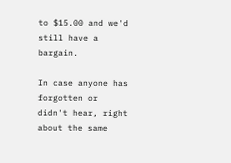to $15.00 and we'd still have a bargain.

In case anyone has forgotten or didn't hear, right about the same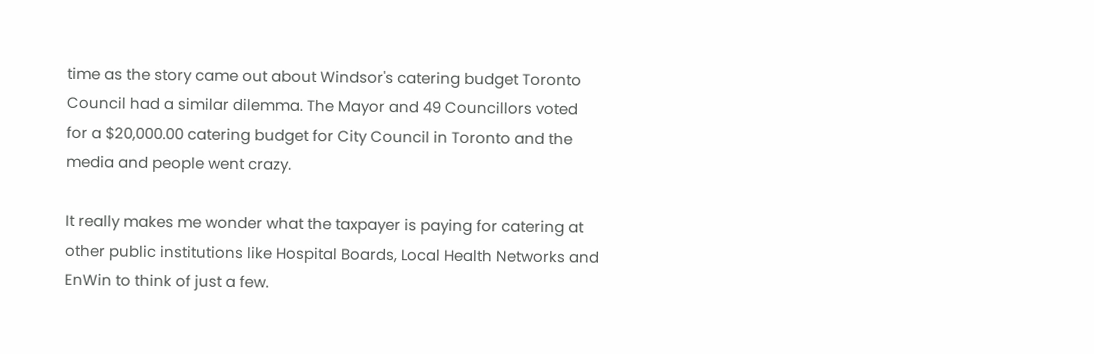time as the story came out about Windsor's catering budget Toronto Council had a similar dilemma. The Mayor and 49 Councillors voted for a $20,000.00 catering budget for City Council in Toronto and the media and people went crazy.

It really makes me wonder what the taxpayer is paying for catering at other public institutions like Hospital Boards, Local Health Networks and EnWin to think of just a few.